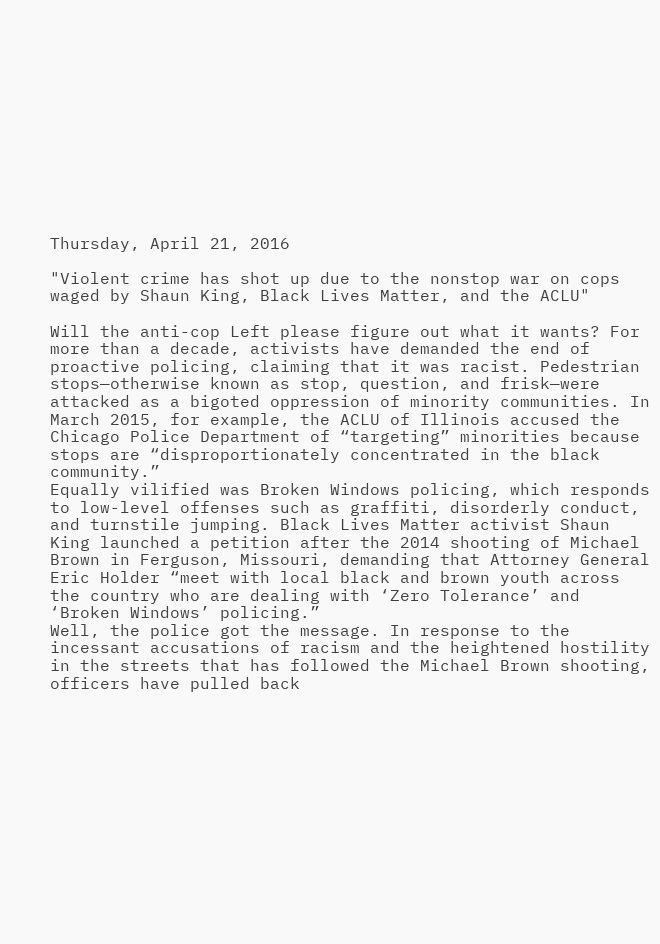Thursday, April 21, 2016

"Violent crime has shot up due to the nonstop war on cops waged by Shaun King, Black Lives Matter, and the ACLU"

Will the anti-cop Left please figure out what it wants? For more than a decade, activists have demanded the end of proactive policing, claiming that it was racist. Pedestrian stops—otherwise known as stop, question, and frisk—were attacked as a bigoted oppression of minority communities. In March 2015, for example, the ACLU of Illinois accused the Chicago Police Department of “targeting” minorities because stops are “disproportionately concentrated in the black community.”
Equally vilified was Broken Windows policing, which responds to low-level offenses such as graffiti, disorderly conduct, and turnstile jumping. Black Lives Matter activist Shaun King launched a petition after the 2014 shooting of Michael Brown in Ferguson, Missouri, demanding that Attorney General Eric Holder “meet with local black and brown youth across the country who are dealing with ‘Zero Tolerance’ and ‘Broken Windows’ policing.”
Well, the police got the message. In response to the incessant accusations of racism and the heightened hostility in the streets that has followed the Michael Brown shooting, officers have pulled back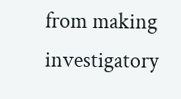from making investigatory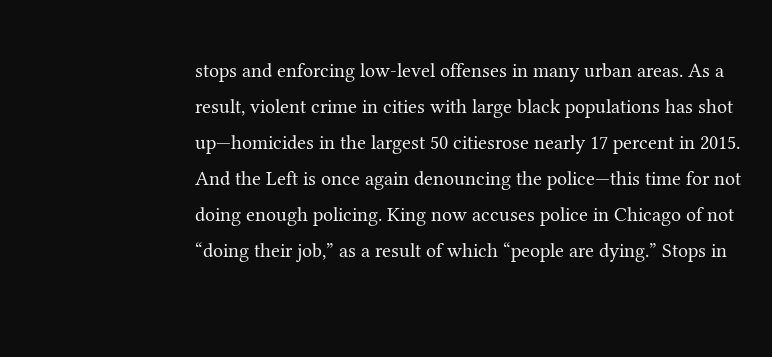stops and enforcing low-level offenses in many urban areas. As a result, violent crime in cities with large black populations has shot up—homicides in the largest 50 citiesrose nearly 17 percent in 2015. And the Left is once again denouncing the police—this time for not doing enough policing. King now accuses police in Chicago of not “doing their job,” as a result of which “people are dying.” Stops in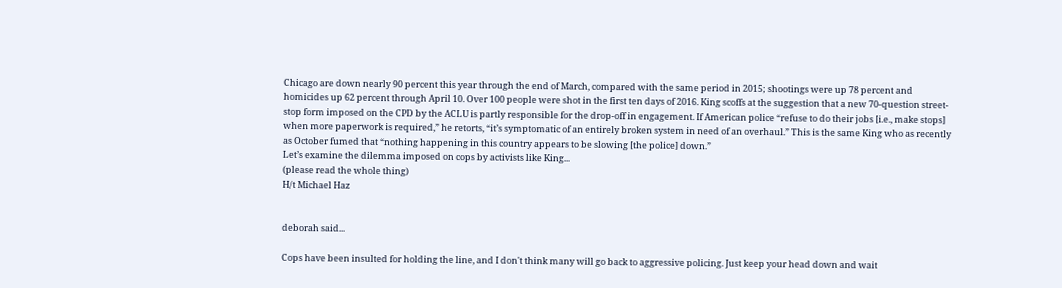Chicago are down nearly 90 percent this year through the end of March, compared with the same period in 2015; shootings were up 78 percent and homicides up 62 percent through April 10. Over 100 people were shot in the first ten days of 2016. King scoffs at the suggestion that a new 70-question street-stop form imposed on the CPD by the ACLU is partly responsible for the drop-off in engagement. If American police “refuse to do their jobs [i.e., make stops] when more paperwork is required,” he retorts, “it’s symptomatic of an entirely broken system in need of an overhaul.” This is the same King who as recently as October fumed that “nothing happening in this country appears to be slowing [the police] down.”
Let’s examine the dilemma imposed on cops by activists like King...
(please read the whole thing)
H/t Michael Haz


deborah said...

Cops have been insulted for holding the line, and I don't think many will go back to aggressive policing. Just keep your head down and wait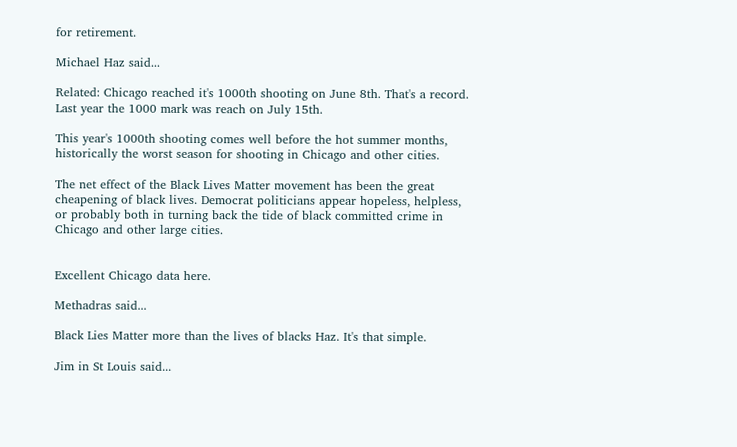for retirement.

Michael Haz said...

Related: Chicago reached it's 1000th shooting on June 8th. That's a record. Last year the 1000 mark was reach on July 15th.

This year's 1000th shooting comes well before the hot summer months, historically the worst season for shooting in Chicago and other cities.

The net effect of the Black Lives Matter movement has been the great cheapening of black lives. Democrat politicians appear hopeless, helpless, or probably both in turning back the tide of black committed crime in Chicago and other large cities.


Excellent Chicago data here.

Methadras said...

Black Lies Matter more than the lives of blacks Haz. It's that simple.

Jim in St Louis said...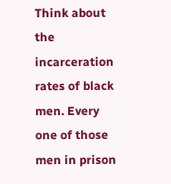Think about the incarceration rates of black men. Every one of those men in prison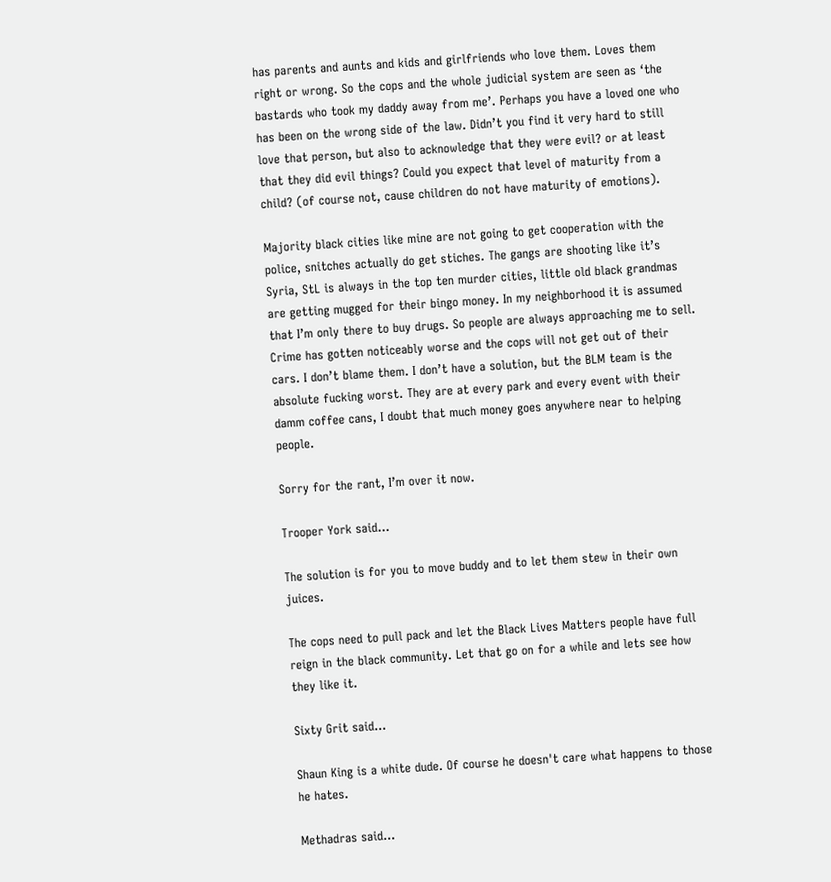has parents and aunts and kids and girlfriends who love them. Loves them right or wrong. So the cops and the whole judicial system are seen as ‘the bastards who took my daddy away from me’. Perhaps you have a loved one who has been on the wrong side of the law. Didn’t you find it very hard to still love that person, but also to acknowledge that they were evil? or at least that they did evil things? Could you expect that level of maturity from a child? (of course not, cause children do not have maturity of emotions).

Majority black cities like mine are not going to get cooperation with the police, snitches actually do get stiches. The gangs are shooting like it’s Syria, StL is always in the top ten murder cities, little old black grandmas are getting mugged for their bingo money. In my neighborhood it is assumed that I’m only there to buy drugs. So people are always approaching me to sell. Crime has gotten noticeably worse and the cops will not get out of their cars. I don’t blame them. I don’t have a solution, but the BLM team is the absolute fucking worst. They are at every park and every event with their damm coffee cans, I doubt that much money goes anywhere near to helping people.

Sorry for the rant, I’m over it now.

Trooper York said...

The solution is for you to move buddy and to let them stew in their own juices.

The cops need to pull pack and let the Black Lives Matters people have full reign in the black community. Let that go on for a while and lets see how they like it.

Sixty Grit said...

Shaun King is a white dude. Of course he doesn't care what happens to those he hates.

Methadras said...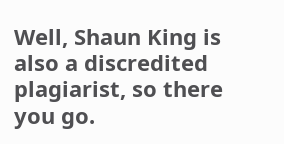Well, Shaun King is also a discredited plagiarist, so there you go.